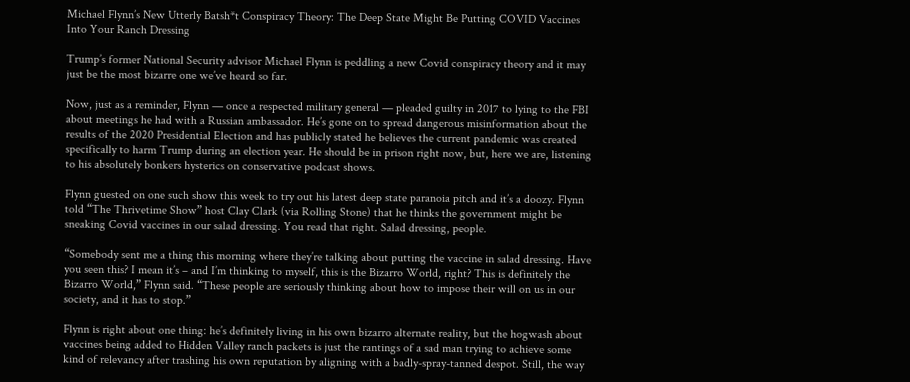Michael Flynn’s New Utterly Batsh*t Conspiracy Theory: The Deep State Might Be Putting COVID Vaccines Into Your Ranch Dressing

Trump’s former National Security advisor Michael Flynn is peddling a new Covid conspiracy theory and it may just be the most bizarre one we’ve heard so far.

Now, just as a reminder, Flynn — once a respected military general — pleaded guilty in 2017 to lying to the FBI about meetings he had with a Russian ambassador. He’s gone on to spread dangerous misinformation about the results of the 2020 Presidential Election and has publicly stated he believes the current pandemic was created specifically to harm Trump during an election year. He should be in prison right now, but, here we are, listening to his absolutely bonkers hysterics on conservative podcast shows.

Flynn guested on one such show this week to try out his latest deep state paranoia pitch and it’s a doozy. Flynn told “The Thrivetime Show” host Clay Clark (via Rolling Stone) that he thinks the government might be sneaking Covid vaccines in our salad dressing. You read that right. Salad dressing, people.

“Somebody sent me a thing this morning where they’re talking about putting the vaccine in salad dressing. Have you seen this? I mean it’s – and I’m thinking to myself, this is the Bizarro World, right? This is definitely the Bizarro World,” Flynn said. “These people are seriously thinking about how to impose their will on us in our society, and it has to stop.”

Flynn is right about one thing: he’s definitely living in his own bizarro alternate reality, but the hogwash about vaccines being added to Hidden Valley ranch packets is just the rantings of a sad man trying to achieve some kind of relevancy after trashing his own reputation by aligning with a badly-spray-tanned despot. Still, the way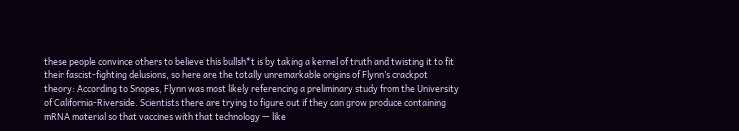these people convince others to believe this bullsh*t is by taking a kernel of truth and twisting it to fit their fascist-fighting delusions, so here are the totally unremarkable origins of Flynn’s crackpot theory: According to Snopes, Flynn was most likely referencing a preliminary study from the University of California-Riverside. Scientists there are trying to figure out if they can grow produce containing mRNA material so that vaccines with that technology — like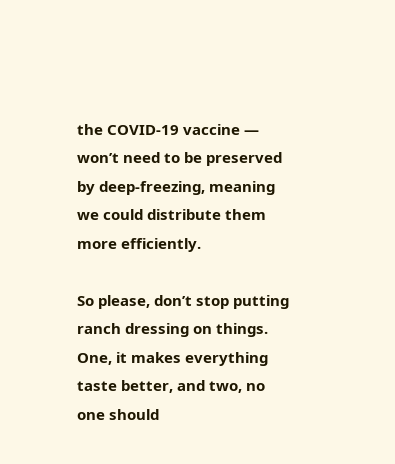the COVID-19 vaccine — won’t need to be preserved by deep-freezing, meaning we could distribute them more efficiently.

So please, don’t stop putting ranch dressing on things. One, it makes everything taste better, and two, no one should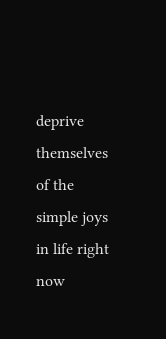deprive themselves of the simple joys in life right now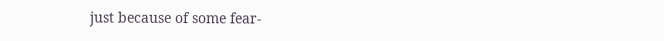just because of some fear-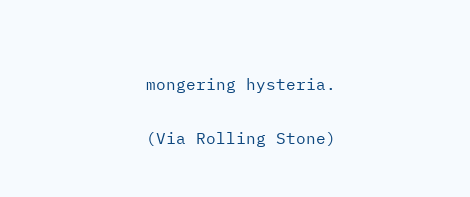mongering hysteria.

(Via Rolling Stone)